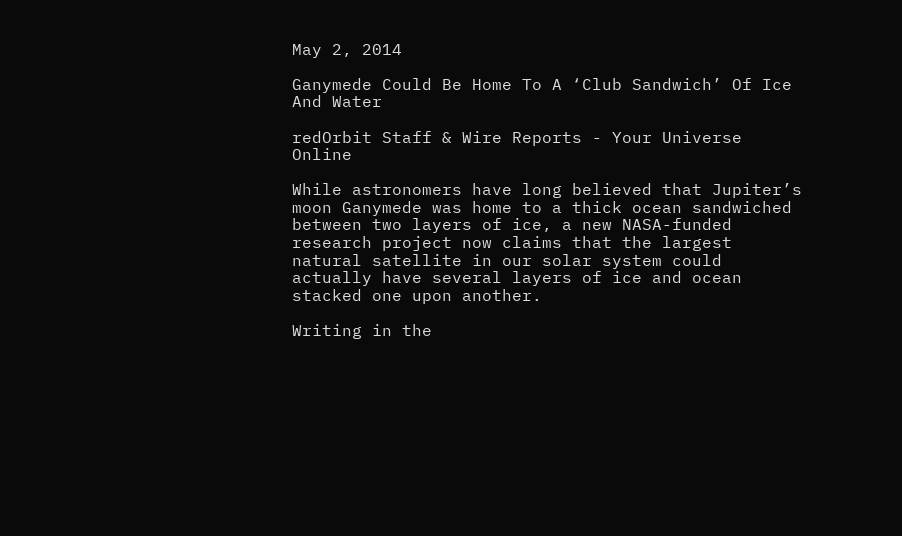May 2, 2014

Ganymede Could Be Home To A ‘Club Sandwich’ Of Ice And Water

redOrbit Staff & Wire Reports - Your Universe Online

While astronomers have long believed that Jupiter’s moon Ganymede was home to a thick ocean sandwiched between two layers of ice, a new NASA-funded research project now claims that the largest natural satellite in our solar system could actually have several layers of ice and ocean stacked one upon another.

Writing in the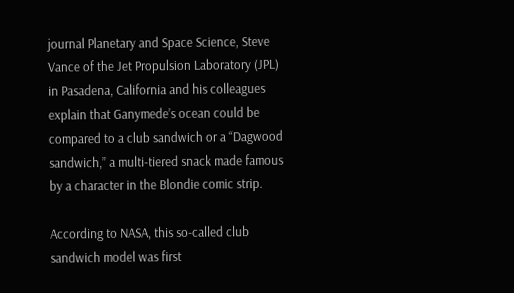journal Planetary and Space Science, Steve Vance of the Jet Propulsion Laboratory (JPL) in Pasadena, California and his colleagues explain that Ganymede’s ocean could be compared to a club sandwich or a “Dagwood sandwich,” a multi-tiered snack made famous by a character in the Blondie comic strip.

According to NASA, this so-called club sandwich model was first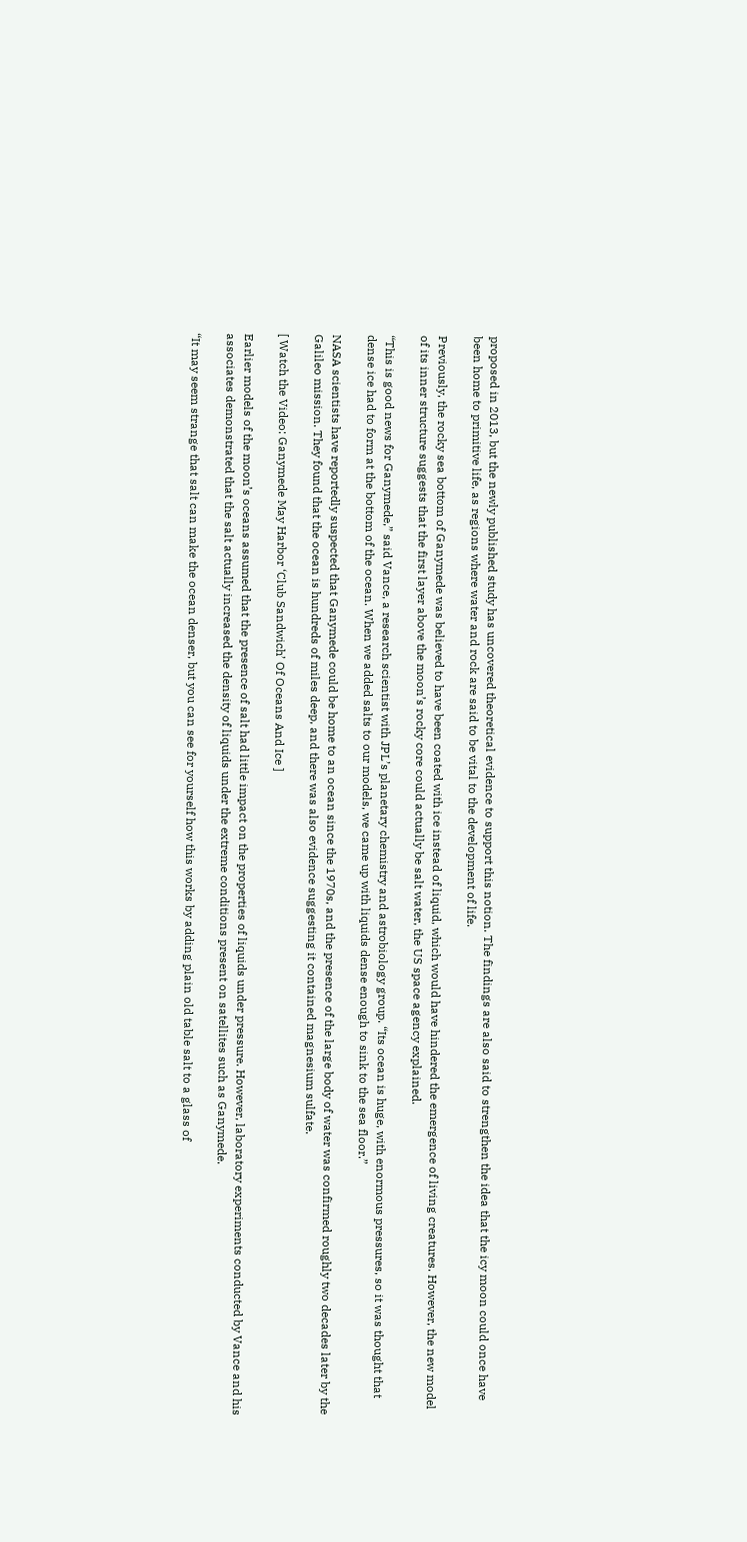proposed in 2013, but the newly published study has uncovered theoretical evidence to support this notion. The findings are also said to strengthen the idea that the icy moon could once have been home to primitive life, as regions where water and rock are said to be vital to the development of life.

Previously, the rocky sea bottom of Ganymede was believed to have been coated with ice instead of liquid, which would have hindered the emergence of living creatures. However, the new model of its inner structure suggests that the first layer above the moon’s rocky core could actually be salt water, the US space agency explained.

“This is good news for Ganymede,” said Vance, a research scientist with JPL’s planetary chemistry and astrobiology group. “Its ocean is huge, with enormous pressures, so it was thought that dense ice had to form at the bottom of the ocean. When we added salts to our models, we came up with liquids dense enough to sink to the sea floor.”

NASA scientists have reportedly suspected that Ganymede could be home to an ocean since the 1970s, and the presence of the large body of water was confirmed roughly two decades later by the Galileo mission. They found that the ocean is hundreds of miles deep, and there was also evidence suggesting it contained magnesium sulfate.

[ Watch the Video: Ganymede May Harbor ‘Club Sandwich’ Of Oceans And Ice ]

Earlier models of the moon’s oceans assumed that the presence of salt had little impact on the properties of liquids under pressure. However, laboratory experiments conducted by Vance and his associates demonstrated that the salt actually increased the density of liquids under the extreme conditions present on satellites such as Ganymede.

“It may seem strange that salt can make the ocean denser, but you can see for yourself how this works by adding plain old table salt to a glass of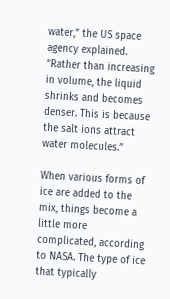water,” the US space agency explained. “Rather than increasing in volume, the liquid shrinks and becomes denser. This is because the salt ions attract water molecules.”

When various forms of ice are added to the mix, things become a little more complicated, according to NASA. The type of ice that typically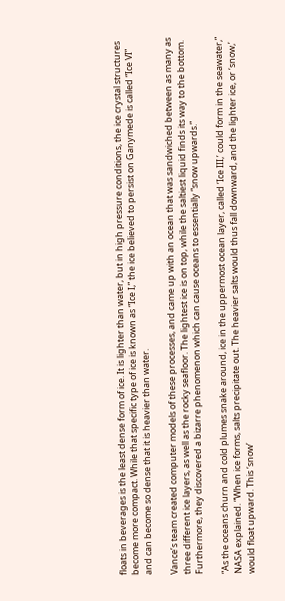floats in beverages is the least dense form of ice. It is lighter than water, but in high pressure conditions, the ice crystal structures become more compact. While that specific type of ice is known as “Ice I,” the ice believed to persist on Ganymede is called “Ice VI” and can become so dense that it is heavier than water.

Vance’s team created computer models of these processes, and came up with an ocean that was sandwiched between as many as three different ice layers, as well as the rocky seafloor. The lightest ice is on top, while the saltiest liquid finds its way to the bottom. Furthermore, they discovered a bizarre phenomenon which can cause oceans to essentially “snow upwards.”

“As the oceans churn and cold plumes snake around, ice in the uppermost ocean layer, called ‘Ice III,’ could form in the seawater,” NASA explained. “When ice forms, salts precipitate out. The heavier salts would thus fall downward, and the lighter ice, or ‘snow,’ would float upward. This ‘snow’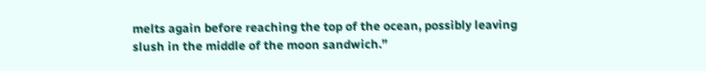melts again before reaching the top of the ocean, possibly leaving slush in the middle of the moon sandwich.”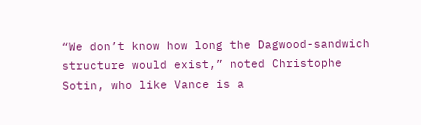“We don’t know how long the Dagwood-sandwich structure would exist,” noted Christophe Sotin, who like Vance is a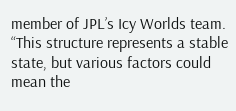member of JPL’s Icy Worlds team. “This structure represents a stable state, but various factors could mean the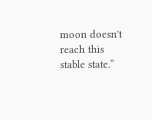moon doesn't reach this stable state.”